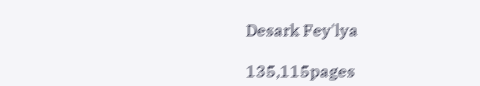Desark Fey'lya

135,115pages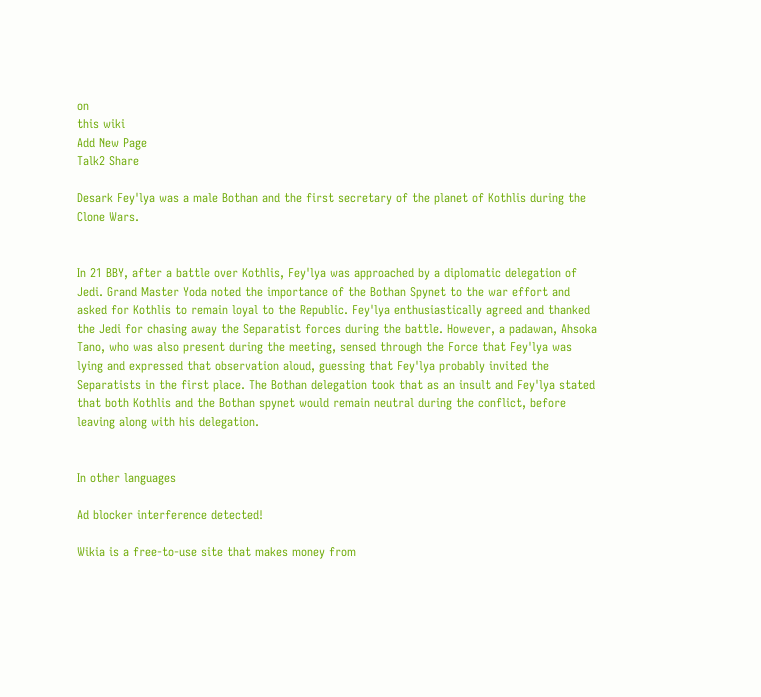on
this wiki
Add New Page
Talk2 Share

Desark Fey'lya was a male Bothan and the first secretary of the planet of Kothlis during the Clone Wars.


In 21 BBY, after a battle over Kothlis, Fey'lya was approached by a diplomatic delegation of Jedi. Grand Master Yoda noted the importance of the Bothan Spynet to the war effort and asked for Kothlis to remain loyal to the Republic. Fey'lya enthusiastically agreed and thanked the Jedi for chasing away the Separatist forces during the battle. However, a padawan, Ahsoka Tano, who was also present during the meeting, sensed through the Force that Fey'lya was lying and expressed that observation aloud, guessing that Fey'lya probably invited the Separatists in the first place. The Bothan delegation took that as an insult and Fey'lya stated that both Kothlis and the Bothan spynet would remain neutral during the conflict, before leaving along with his delegation.


In other languages

Ad blocker interference detected!

Wikia is a free-to-use site that makes money from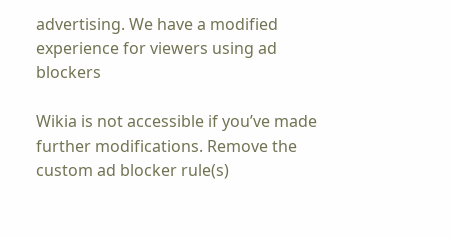advertising. We have a modified experience for viewers using ad blockers

Wikia is not accessible if you’ve made further modifications. Remove the custom ad blocker rule(s)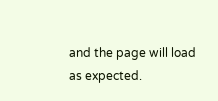and the page will load as expected.